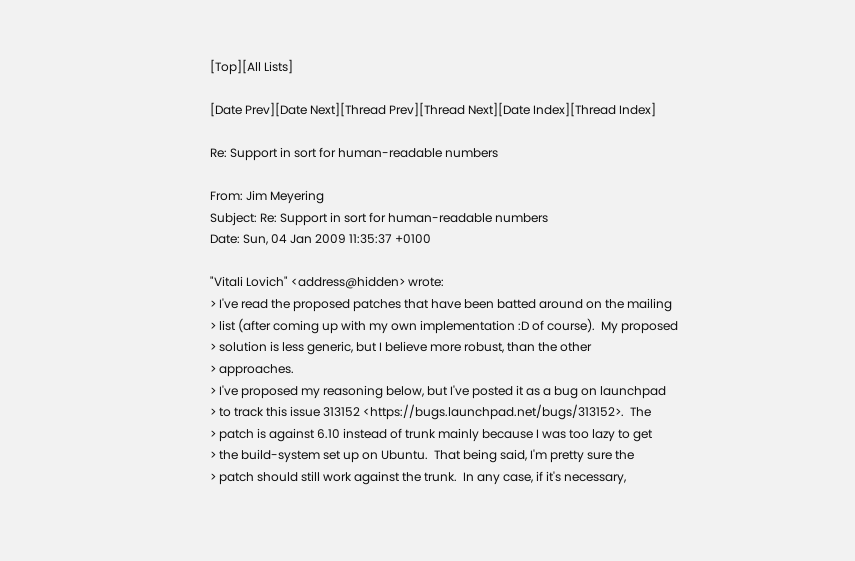[Top][All Lists]

[Date Prev][Date Next][Thread Prev][Thread Next][Date Index][Thread Index]

Re: Support in sort for human-readable numbers

From: Jim Meyering
Subject: Re: Support in sort for human-readable numbers
Date: Sun, 04 Jan 2009 11:35:37 +0100

"Vitali Lovich" <address@hidden> wrote:
> I've read the proposed patches that have been batted around on the mailing
> list (after coming up with my own implementation :D of course).  My proposed
> solution is less generic, but I believe more robust, than the other
> approaches.
> I've proposed my reasoning below, but I've posted it as a bug on launchpad
> to track this issue 313152 <https://bugs.launchpad.net/bugs/313152>.  The
> patch is against 6.10 instead of trunk mainly because I was too lazy to get
> the build-system set up on Ubuntu.  That being said, I'm pretty sure the
> patch should still work against the trunk.  In any case, if it's necessary,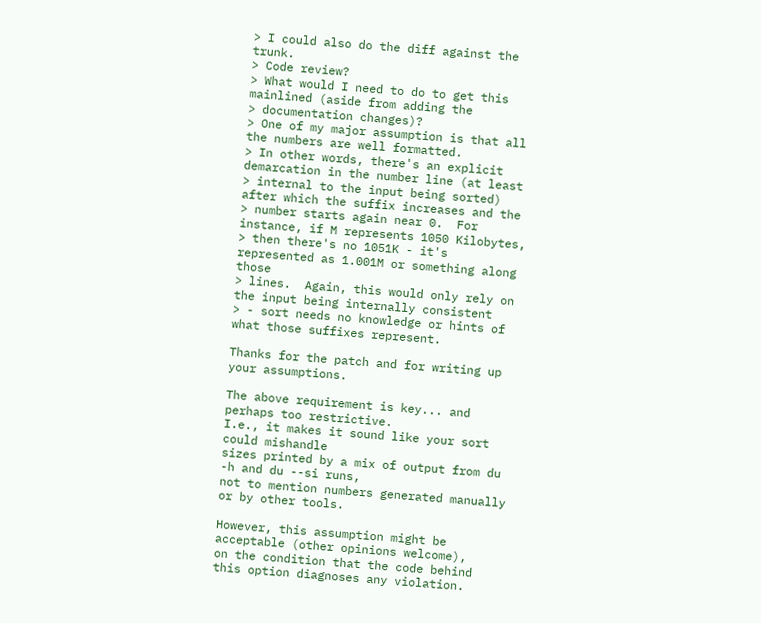> I could also do the diff against the trunk.
> Code review?
> What would I need to do to get this mainlined (aside from adding the
> documentation changes)?
> One of my major assumption is that all the numbers are well formatted.
> In other words, there's an explicit demarcation in the number line (at least
> internal to the input being sorted) after which the suffix increases and the
> number starts again near 0.  For instance, if M represents 1050 Kilobytes,
> then there's no 1051K - it's represented as 1.001M or something along those
> lines.  Again, this would only rely on the input being internally consistent
> - sort needs no knowledge or hints of what those suffixes represent.

Thanks for the patch and for writing up your assumptions.

The above requirement is key... and perhaps too restrictive.
I.e., it makes it sound like your sort could mishandle
sizes printed by a mix of output from du -h and du --si runs,
not to mention numbers generated manually or by other tools.

However, this assumption might be acceptable (other opinions welcome),
on the condition that the code behind this option diagnoses any violation.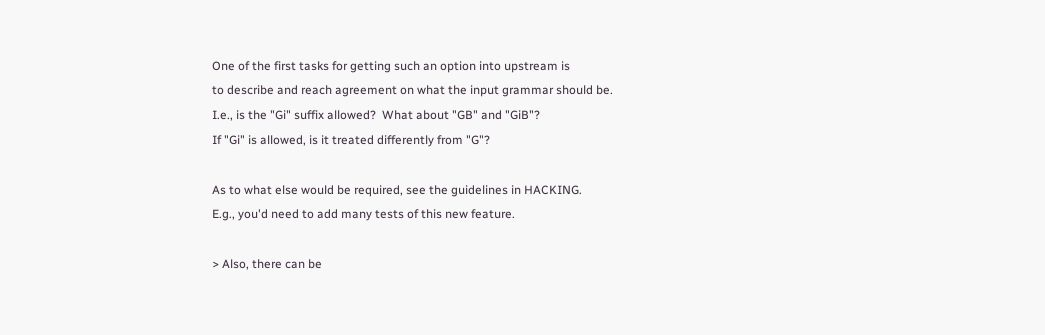One of the first tasks for getting such an option into upstream is
to describe and reach agreement on what the input grammar should be.
I.e., is the "Gi" suffix allowed?  What about "GB" and "GiB"?
If "Gi" is allowed, is it treated differently from "G"?

As to what else would be required, see the guidelines in HACKING.
E.g., you'd need to add many tests of this new feature.

> Also, there can be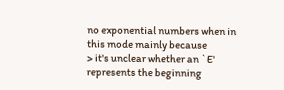no exponential numbers when in this mode mainly because
> it's unclear whether an `E' represents the beginning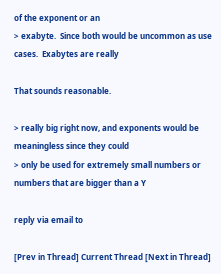of the exponent or an
> exabyte.  Since both would be uncommon as use cases.  Exabytes are really

That sounds reasonable.

> really big right now, and exponents would be meaningless since they could
> only be used for extremely small numbers or numbers that are bigger than a Y

reply via email to

[Prev in Thread] Current Thread [Next in Thread]